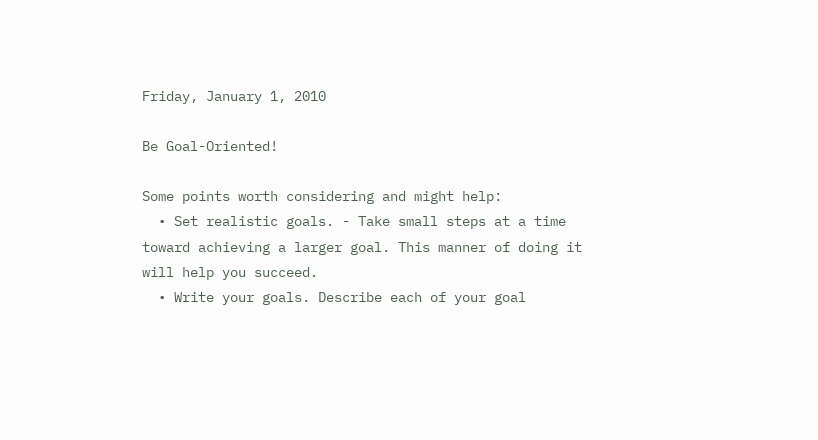Friday, January 1, 2010

Be Goal-Oriented!

Some points worth considering and might help:
  • Set realistic goals. - Take small steps at a time toward achieving a larger goal. This manner of doing it will help you succeed.
  • Write your goals. Describe each of your goal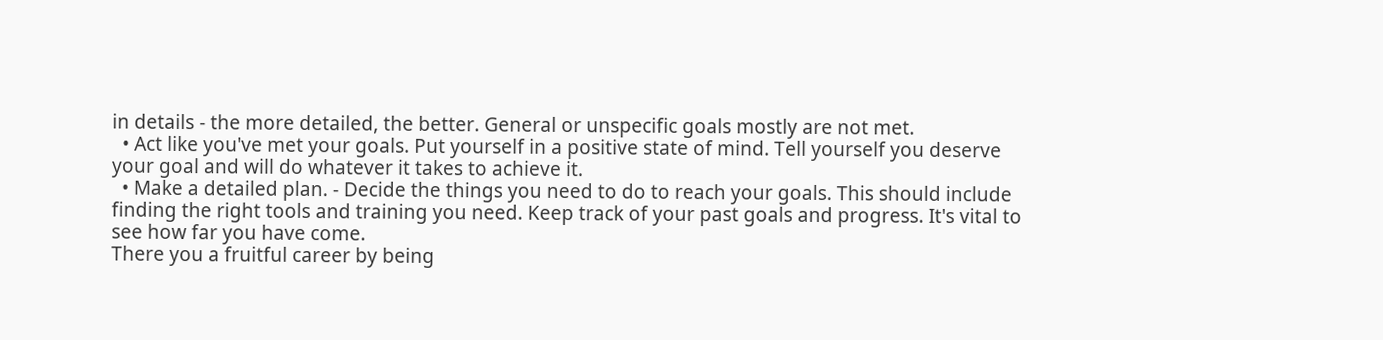in details - the more detailed, the better. General or unspecific goals mostly are not met.
  • Act like you've met your goals. Put yourself in a positive state of mind. Tell yourself you deserve your goal and will do whatever it takes to achieve it.
  • Make a detailed plan. - Decide the things you need to do to reach your goals. This should include finding the right tools and training you need. Keep track of your past goals and progress. It's vital to see how far you have come.
There you a fruitful career by being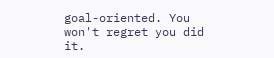goal-oriented. You won't regret you did it.